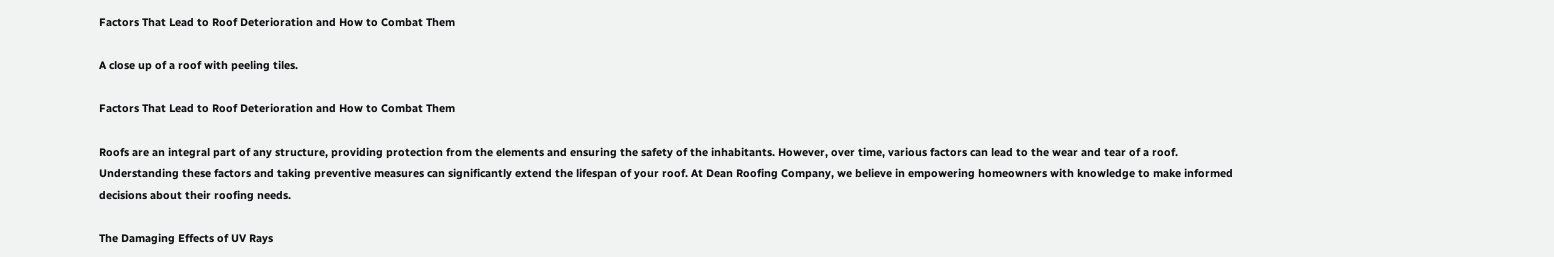Factors That Lead to Roof Deterioration and How to Combat Them

A close up of a roof with peeling tiles.

Factors That Lead to Roof Deterioration and How to Combat Them

Roofs are an integral part of any structure, providing protection from the elements and ensuring the safety of the inhabitants. However, over time, various factors can lead to the wear and tear of a roof. Understanding these factors and taking preventive measures can significantly extend the lifespan of your roof. At Dean Roofing Company, we believe in empowering homeowners with knowledge to make informed decisions about their roofing needs.

The Damaging Effects of UV Rays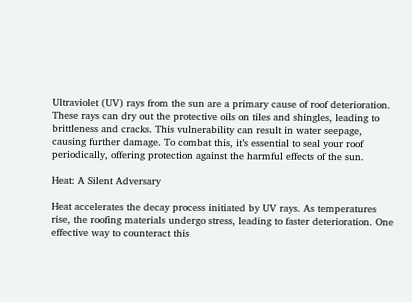Ultraviolet (UV) rays from the sun are a primary cause of roof deterioration. These rays can dry out the protective oils on tiles and shingles, leading to brittleness and cracks. This vulnerability can result in water seepage, causing further damage. To combat this, it’s essential to seal your roof periodically, offering protection against the harmful effects of the sun.

Heat: A Silent Adversary

Heat accelerates the decay process initiated by UV rays. As temperatures rise, the roofing materials undergo stress, leading to faster deterioration. One effective way to counteract this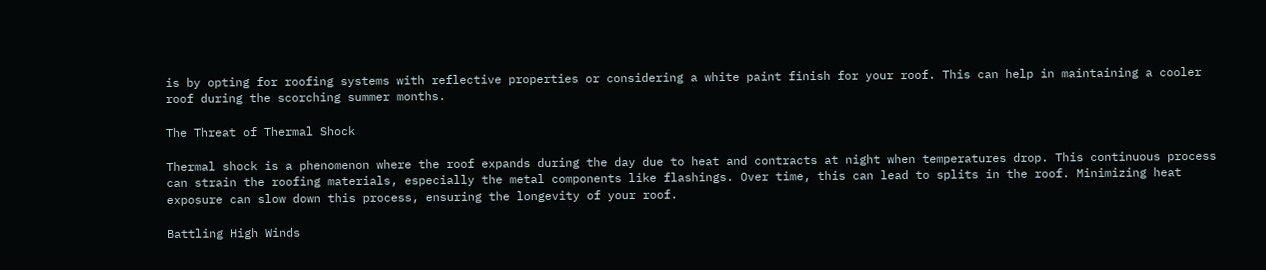is by opting for roofing systems with reflective properties or considering a white paint finish for your roof. This can help in maintaining a cooler roof during the scorching summer months.

The Threat of Thermal Shock

Thermal shock is a phenomenon where the roof expands during the day due to heat and contracts at night when temperatures drop. This continuous process can strain the roofing materials, especially the metal components like flashings. Over time, this can lead to splits in the roof. Minimizing heat exposure can slow down this process, ensuring the longevity of your roof.

Battling High Winds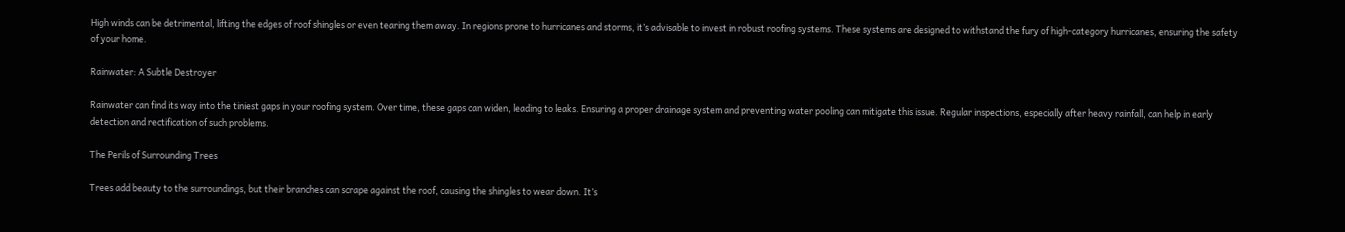High winds can be detrimental, lifting the edges of roof shingles or even tearing them away. In regions prone to hurricanes and storms, it’s advisable to invest in robust roofing systems. These systems are designed to withstand the fury of high-category hurricanes, ensuring the safety of your home.

Rainwater: A Subtle Destroyer

Rainwater can find its way into the tiniest gaps in your roofing system. Over time, these gaps can widen, leading to leaks. Ensuring a proper drainage system and preventing water pooling can mitigate this issue. Regular inspections, especially after heavy rainfall, can help in early detection and rectification of such problems.

The Perils of Surrounding Trees

Trees add beauty to the surroundings, but their branches can scrape against the roof, causing the shingles to wear down. It’s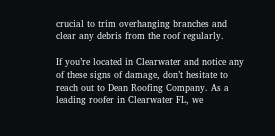crucial to trim overhanging branches and clear any debris from the roof regularly.

If you’re located in Clearwater and notice any of these signs of damage, don’t hesitate to reach out to Dean Roofing Company. As a leading roofer in Clearwater FL, we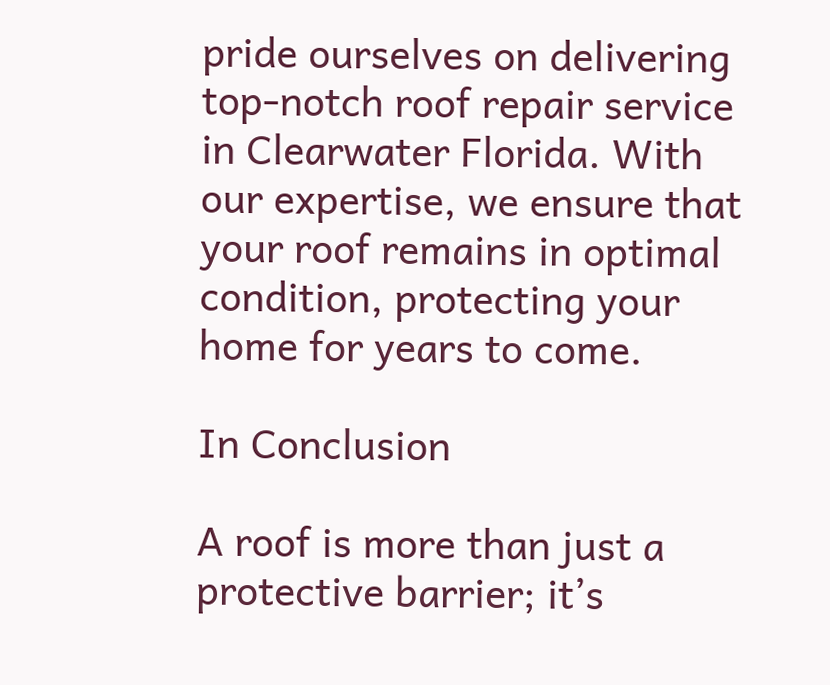pride ourselves on delivering top-notch roof repair service in Clearwater Florida. With our expertise, we ensure that your roof remains in optimal condition, protecting your home for years to come.

In Conclusion

A roof is more than just a protective barrier; it’s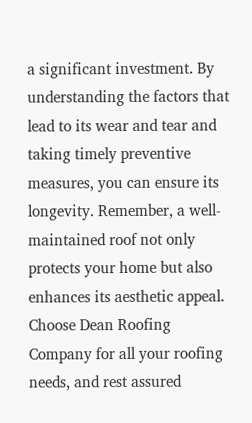a significant investment. By understanding the factors that lead to its wear and tear and taking timely preventive measures, you can ensure its longevity. Remember, a well-maintained roof not only protects your home but also enhances its aesthetic appeal. Choose Dean Roofing Company for all your roofing needs, and rest assured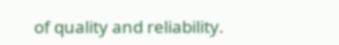of quality and reliability.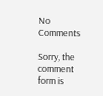No Comments

Sorry, the comment form is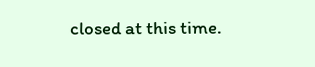closed at this time.